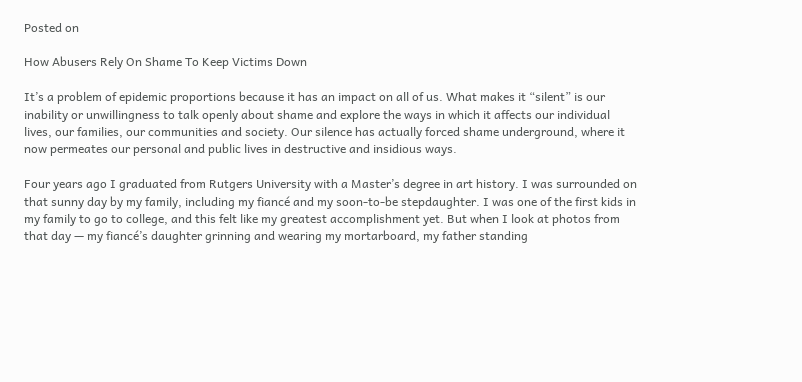Posted on

How Abusers Rely On Shame To Keep Victims Down

It’s a problem of epidemic proportions because it has an impact on all of us. What makes it “silent” is our inability or unwillingness to talk openly about shame and explore the ways in which it affects our individual lives, our families, our communities and society. Our silence has actually forced shame underground, where it now permeates our personal and public lives in destructive and insidious ways.

Four years ago I graduated from Rutgers University with a Master’s degree in art history. I was surrounded on that sunny day by my family, including my fiancé and my soon-to-be stepdaughter. I was one of the first kids in my family to go to college, and this felt like my greatest accomplishment yet. But when I look at photos from that day — my fiancé’s daughter grinning and wearing my mortarboard, my father standing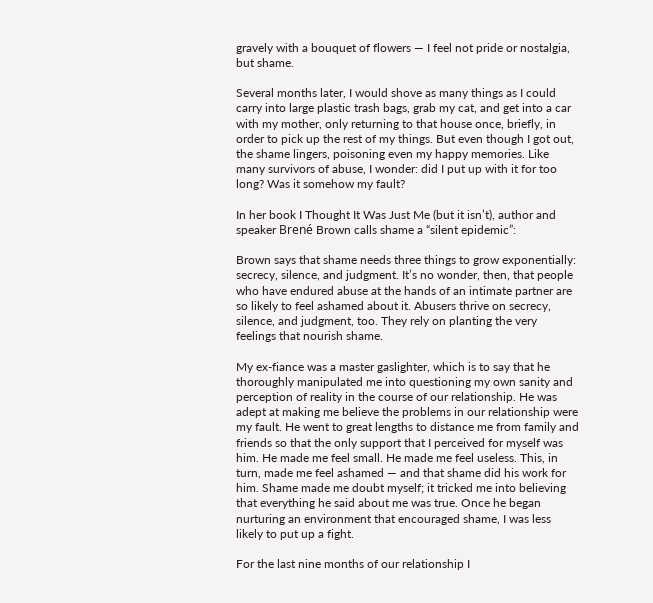gravely with a bouquet of flowers — I feel not pride or nostalgia, but shame.

Several months later, I would shove as many things as I could carry into large plastic trash bags, grab my cat, and get into a car with my mother, only returning to that house once, briefly, in order to pick up the rest of my things. But even though I got out, the shame lingers, poisoning even my happy memories. Like many survivors of abuse, I wonder: did I put up with it for too long? Was it somehow my fault?

In her book I Thought It Was Just Me (but it isn’t), author and speaker Brené Brown calls shame a “silent epidemic”:

Brown says that shame needs three things to grow exponentially: secrecy, silence, and judgment. It’s no wonder, then, that people who have endured abuse at the hands of an intimate partner are so likely to feel ashamed about it. Abusers thrive on secrecy, silence, and judgment, too. They rely on planting the very feelings that nourish shame.

My ex-fiance was a master gaslighter, which is to say that he thoroughly manipulated me into questioning my own sanity and perception of reality in the course of our relationship. He was adept at making me believe the problems in our relationship were my fault. He went to great lengths to distance me from family and friends so that the only support that I perceived for myself was him. He made me feel small. He made me feel useless. This, in turn, made me feel ashamed — and that shame did his work for him. Shame made me doubt myself; it tricked me into believing that everything he said about me was true. Once he began nurturing an environment that encouraged shame, I was less likely to put up a fight.

For the last nine months of our relationship I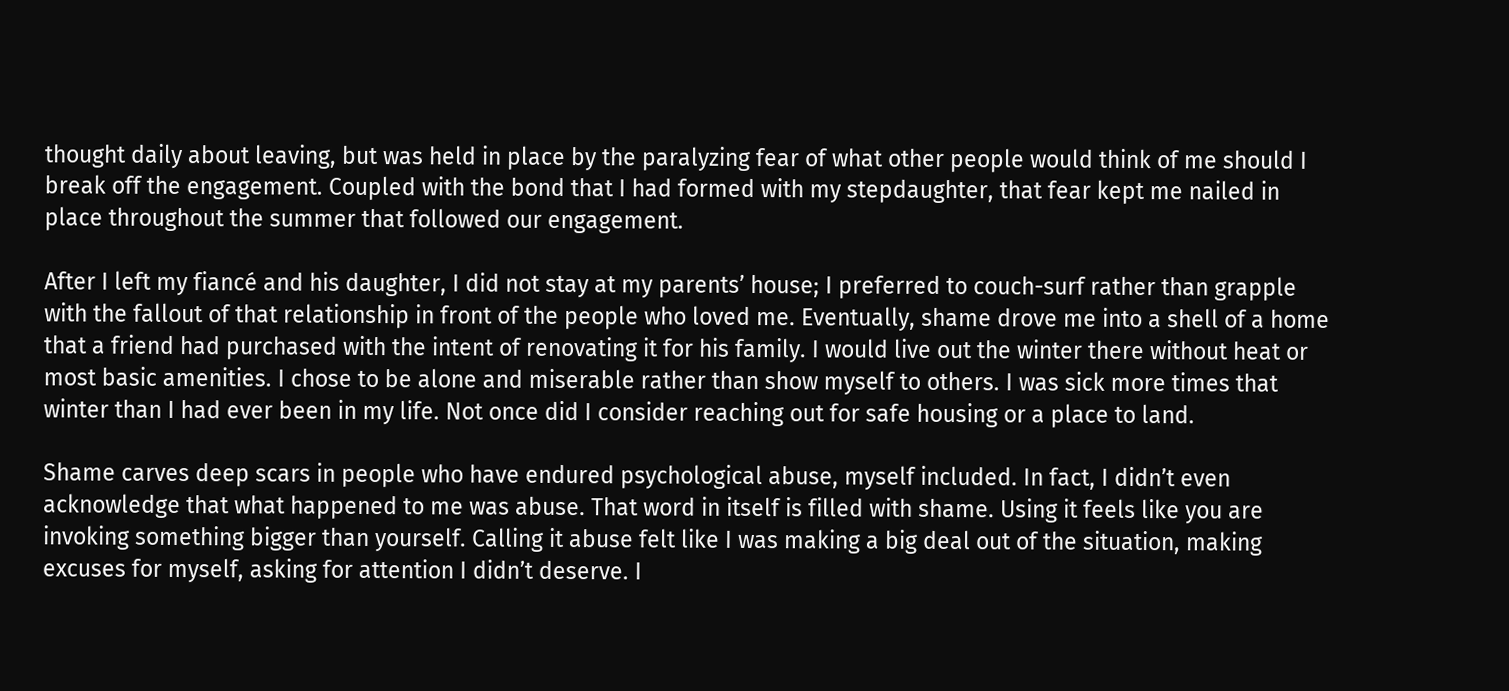thought daily about leaving, but was held in place by the paralyzing fear of what other people would think of me should I break off the engagement. Coupled with the bond that I had formed with my stepdaughter, that fear kept me nailed in place throughout the summer that followed our engagement.

After I left my fiancé and his daughter, I did not stay at my parents’ house; I preferred to couch-surf rather than grapple with the fallout of that relationship in front of the people who loved me. Eventually, shame drove me into a shell of a home that a friend had purchased with the intent of renovating it for his family. I would live out the winter there without heat or most basic amenities. I chose to be alone and miserable rather than show myself to others. I was sick more times that winter than I had ever been in my life. Not once did I consider reaching out for safe housing or a place to land.

Shame carves deep scars in people who have endured psychological abuse, myself included. In fact, I didn’t even acknowledge that what happened to me was abuse. That word in itself is filled with shame. Using it feels like you are invoking something bigger than yourself. Calling it abuse felt like I was making a big deal out of the situation, making excuses for myself, asking for attention I didn’t deserve. I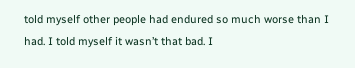told myself other people had endured so much worse than I had. I told myself it wasn’t that bad. I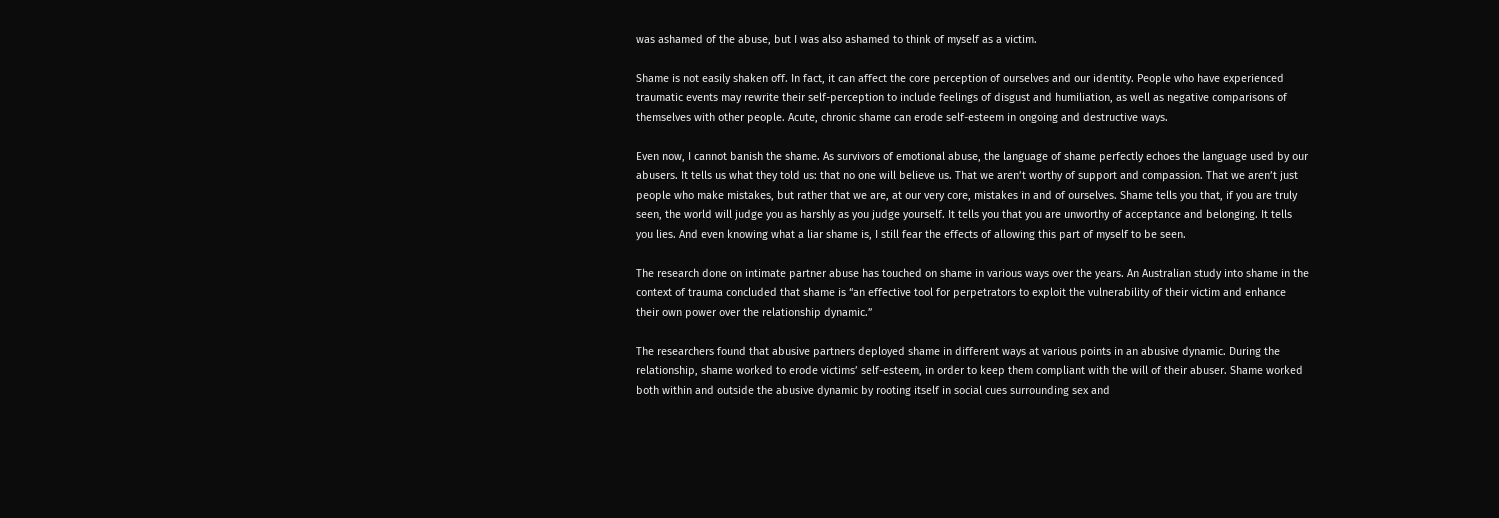was ashamed of the abuse, but I was also ashamed to think of myself as a victim.

Shame is not easily shaken off. In fact, it can affect the core perception of ourselves and our identity. People who have experienced traumatic events may rewrite their self-perception to include feelings of disgust and humiliation, as well as negative comparisons of themselves with other people. Acute, chronic shame can erode self-esteem in ongoing and destructive ways.

Even now, I cannot banish the shame. As survivors of emotional abuse, the language of shame perfectly echoes the language used by our abusers. It tells us what they told us: that no one will believe us. That we aren’t worthy of support and compassion. That we aren’t just people who make mistakes, but rather that we are, at our very core, mistakes in and of ourselves. Shame tells you that, if you are truly seen, the world will judge you as harshly as you judge yourself. It tells you that you are unworthy of acceptance and belonging. It tells you lies. And even knowing what a liar shame is, I still fear the effects of allowing this part of myself to be seen.

The research done on intimate partner abuse has touched on shame in various ways over the years. An Australian study into shame in the context of trauma concluded that shame is “an effective tool for perpetrators to exploit the vulnerability of their victim and enhance their own power over the relationship dynamic.”

The researchers found that abusive partners deployed shame in different ways at various points in an abusive dynamic. During the relationship, shame worked to erode victims’ self-esteem, in order to keep them compliant with the will of their abuser. Shame worked both within and outside the abusive dynamic by rooting itself in social cues surrounding sex and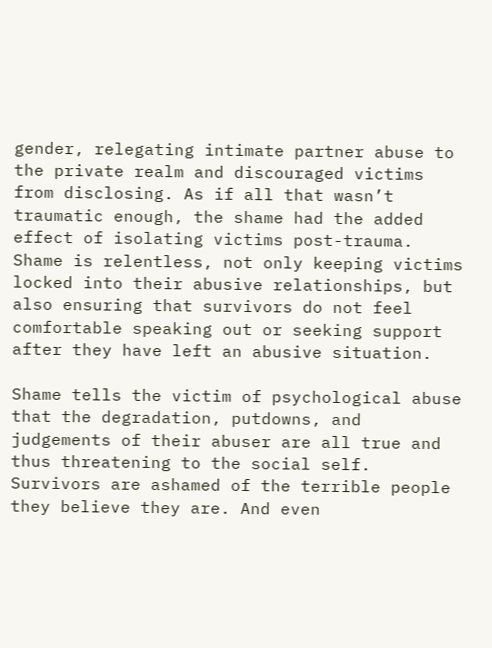gender, relegating intimate partner abuse to the private realm and discouraged victims from disclosing. As if all that wasn’t traumatic enough, the shame had the added effect of isolating victims post-trauma. Shame is relentless, not only keeping victims locked into their abusive relationships, but also ensuring that survivors do not feel comfortable speaking out or seeking support after they have left an abusive situation.

Shame tells the victim of psychological abuse that the degradation, putdowns, and judgements of their abuser are all true and thus threatening to the social self. Survivors are ashamed of the terrible people they believe they are. And even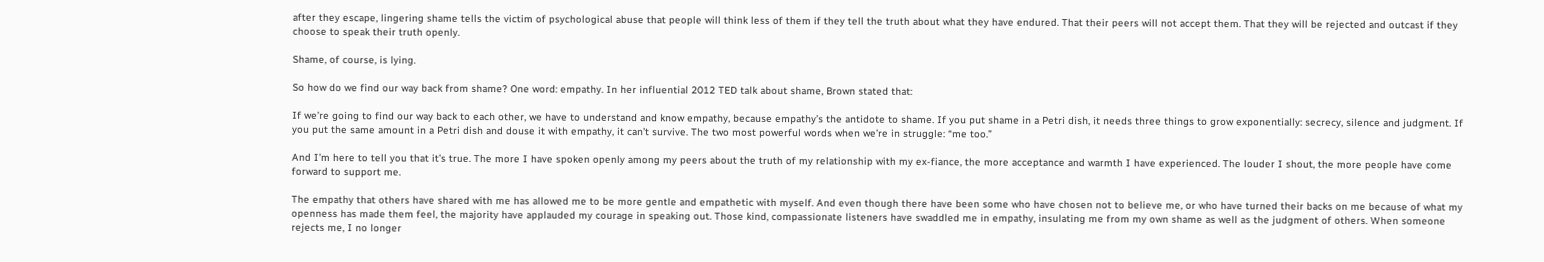after they escape, lingering shame tells the victim of psychological abuse that people will think less of them if they tell the truth about what they have endured. That their peers will not accept them. That they will be rejected and outcast if they choose to speak their truth openly.

Shame, of course, is lying.

So how do we find our way back from shame? One word: empathy. In her influential 2012 TED talk about shame, Brown stated that:

If we’re going to find our way back to each other, we have to understand and know empathy, because empathy’s the antidote to shame. If you put shame in a Petri dish, it needs three things to grow exponentially: secrecy, silence and judgment. If you put the same amount in a Petri dish and douse it with empathy, it can’t survive. The two most powerful words when we’re in struggle: “me too.”

And I’m here to tell you that it’s true. The more I have spoken openly among my peers about the truth of my relationship with my ex-fiance, the more acceptance and warmth I have experienced. The louder I shout, the more people have come forward to support me.

The empathy that others have shared with me has allowed me to be more gentle and empathetic with myself. And even though there have been some who have chosen not to believe me, or who have turned their backs on me because of what my openness has made them feel, the majority have applauded my courage in speaking out. Those kind, compassionate listeners have swaddled me in empathy, insulating me from my own shame as well as the judgment of others. When someone rejects me, I no longer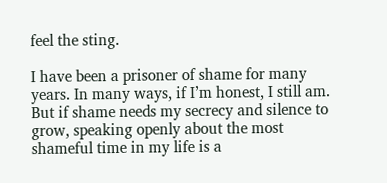feel the sting.

I have been a prisoner of shame for many years. In many ways, if I’m honest, I still am. But if shame needs my secrecy and silence to grow, speaking openly about the most shameful time in my life is a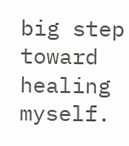big step toward healing myself.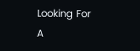Looking For A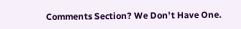Comments Section? We Don’t Have One.